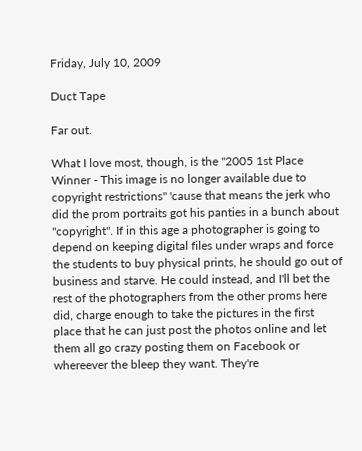Friday, July 10, 2009

Duct Tape

Far out.

What I love most, though, is the "2005 1st Place Winner - This image is no longer available due to copyright restrictions" 'cause that means the jerk who did the prom portraits got his panties in a bunch about "copyright". If in this age a photographer is going to depend on keeping digital files under wraps and force the students to buy physical prints, he should go out of business and starve. He could instead, and I'll bet the rest of the photographers from the other proms here did, charge enough to take the pictures in the first place that he can just post the photos online and let them all go crazy posting them on Facebook or whereever the bleep they want. They're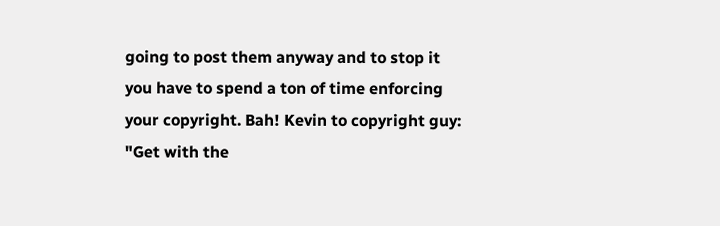going to post them anyway and to stop it you have to spend a ton of time enforcing your copyright. Bah! Kevin to copyright guy: "Get with the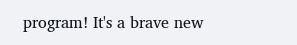program! It's a brave new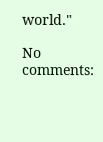world."

No comments: